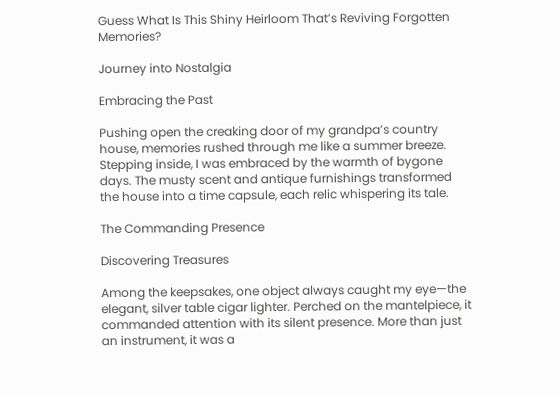Guess What Is This Shiny Heirloom That’s Reviving Forgotten Memories?

Journey into Nostalgia

Embracing the Past

Pushing open the creaking door of my grandpa’s country house, memories rushed through me like a summer breeze. Stepping inside, I was embraced by the warmth of bygone days. The musty scent and antique furnishings transformed the house into a time capsule, each relic whispering its tale.

The Commanding Presence

Discovering Treasures

Among the keepsakes, one object always caught my eye—the elegant, silver table cigar lighter. Perched on the mantelpiece, it commanded attention with its silent presence. More than just an instrument, it was a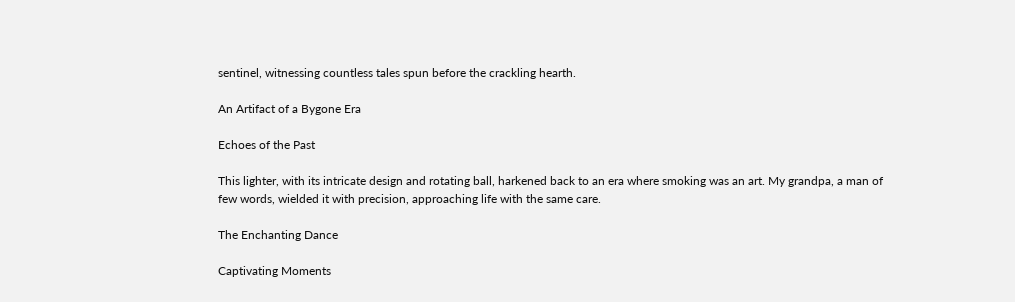sentinel, witnessing countless tales spun before the crackling hearth.

An Artifact of a Bygone Era

Echoes of the Past

This lighter, with its intricate design and rotating ball, harkened back to an era where smoking was an art. My grandpa, a man of few words, wielded it with precision, approaching life with the same care.

The Enchanting Dance

Captivating Moments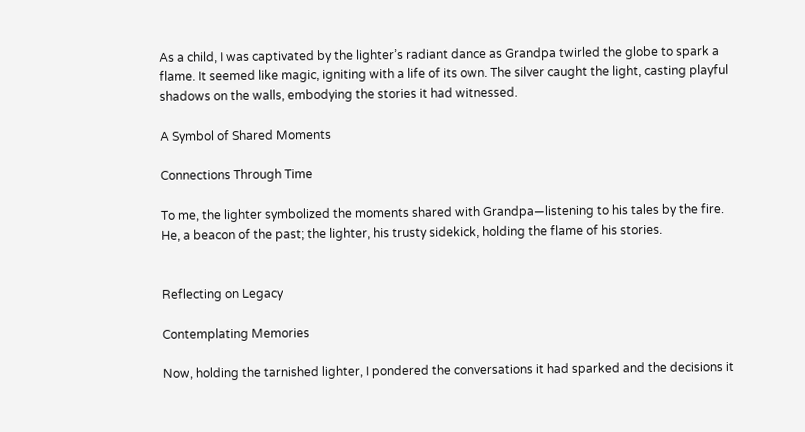As a child, I was captivated by the lighter’s radiant dance as Grandpa twirled the globe to spark a flame. It seemed like magic, igniting with a life of its own. The silver caught the light, casting playful shadows on the walls, embodying the stories it had witnessed.

A Symbol of Shared Moments

Connections Through Time

To me, the lighter symbolized the moments shared with Grandpa—listening to his tales by the fire. He, a beacon of the past; the lighter, his trusty sidekick, holding the flame of his stories.


Reflecting on Legacy

Contemplating Memories

Now, holding the tarnished lighter, I pondered the conversations it had sparked and the decisions it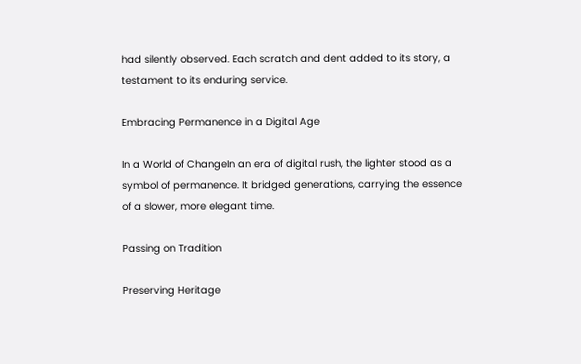had silently observed. Each scratch and dent added to its story, a testament to its enduring service.

Embracing Permanence in a Digital Age

In a World of ChangeIn an era of digital rush, the lighter stood as a symbol of permanence. It bridged generations, carrying the essence of a slower, more elegant time.

Passing on Tradition

Preserving Heritage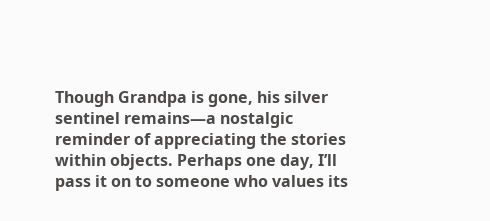Though Grandpa is gone, his silver sentinel remains—a nostalgic reminder of appreciating the stories within objects. Perhaps one day, I’ll pass it on to someone who values its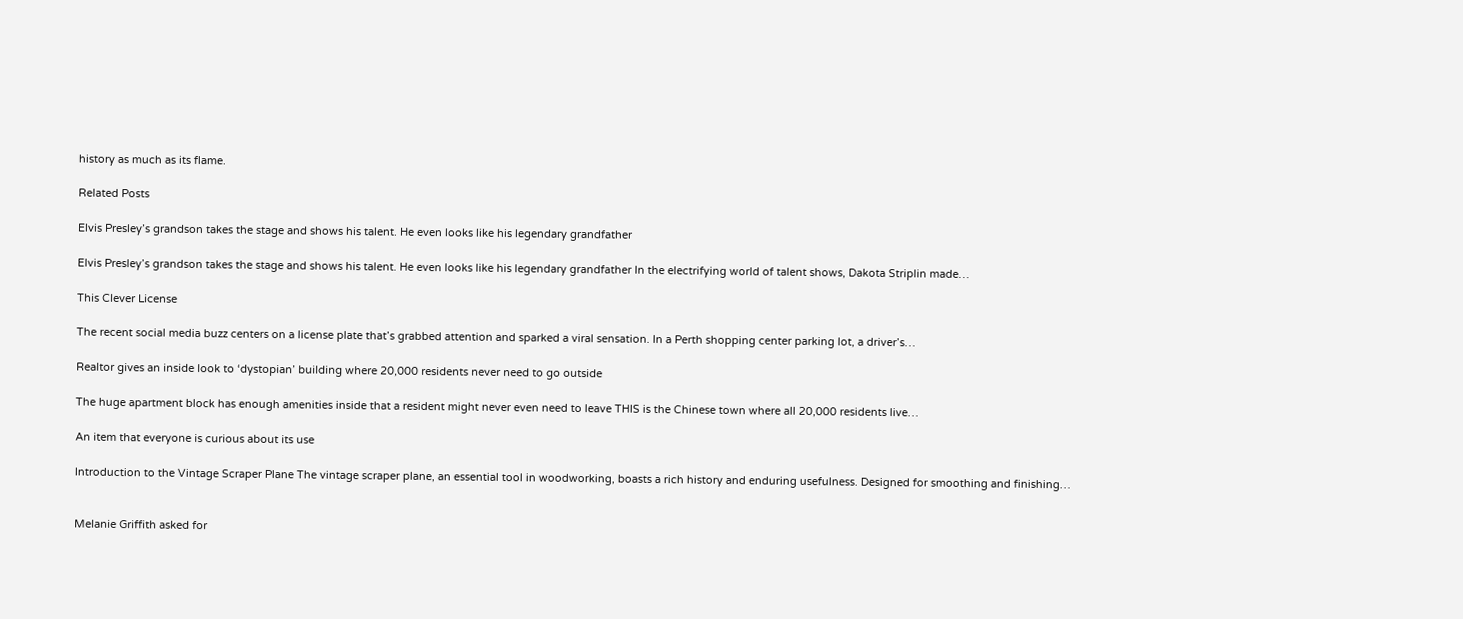history as much as its flame.

Related Posts

Elvis Presley’s grandson takes the stage and shows his talent. He even looks like his legendary grandfather

Elvis Presley’s grandson takes the stage and shows his talent. He even looks like his legendary grandfather In the electrifying world of talent shows, Dakota Striplin made…

This Clever License

The recent social media buzz centers on a license plate that’s grabbed attention and sparked a viral sensation. In a Perth shopping center parking lot, a driver’s…

Realtor gives an inside look to ‘dystopian’ building where 20,000 residents never need to go outside

The huge apartment block has enough amenities inside that a resident might never even need to leave THIS is the Chinese town where all 20,000 residents live…

An item that everyone is curious about its use

Introduction to the Vintage Scraper Plane The vintage scraper plane, an essential tool in woodworking, boasts a rich history and enduring usefulness. Designed for smoothing and finishing…


Melanie Griffith asked for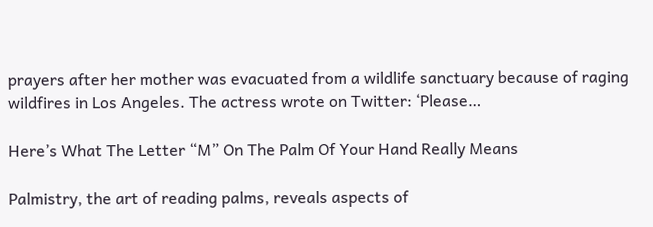prayers after her mother was evacuated from a wildlife sanctuary because of raging wildfires in Los Angeles. The actress wrote on Twitter: ‘Please…

Here’s What The Letter “M” On The Palm Of Your Hand Really Means

Palmistry, the art of reading palms, reveals aspects of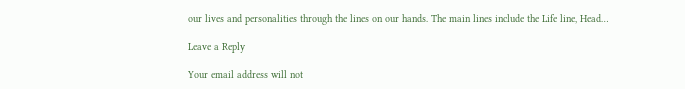our lives and personalities through the lines on our hands. The main lines include the Life line, Head…

Leave a Reply

Your email address will not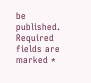be published. Required fields are marked *